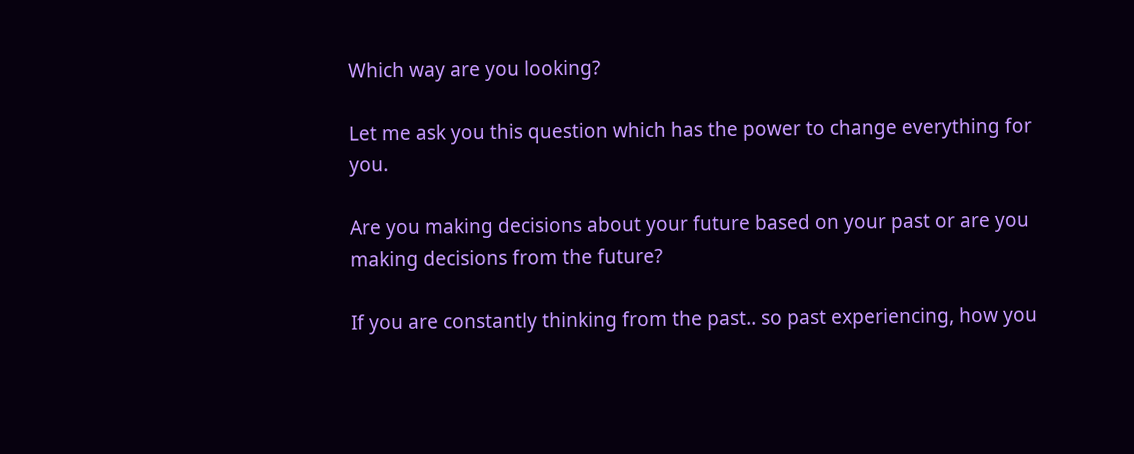Which way are you looking?

Let me ask you this question which has the power to change everything for you.

Are you making decisions about your future based on your past or are you making decisions from the future?

If you are constantly thinking from the past.. so past experiencing, how you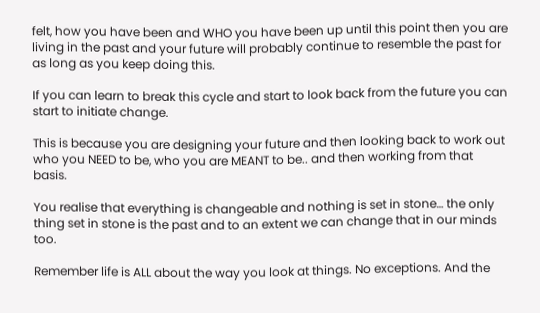felt, how you have been and WHO you have been up until this point then you are living in the past and your future will probably continue to resemble the past for as long as you keep doing this.

If you can learn to break this cycle and start to look back from the future you can start to initiate change.

This is because you are designing your future and then looking back to work out who you NEED to be, who you are MEANT to be.. and then working from that basis.

You realise that everything is changeable and nothing is set in stone… the only thing set in stone is the past and to an extent we can change that in our minds too.

Remember life is ALL about the way you look at things. No exceptions. And the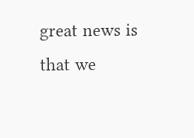great news is that we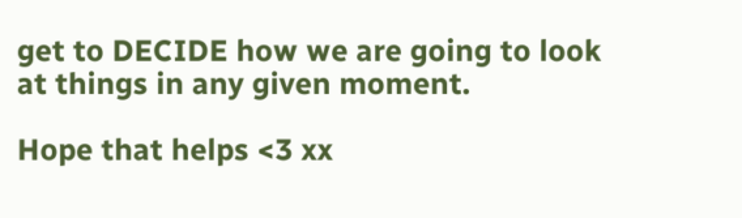get to DECIDE how we are going to look at things in any given moment.

Hope that helps <3 xx